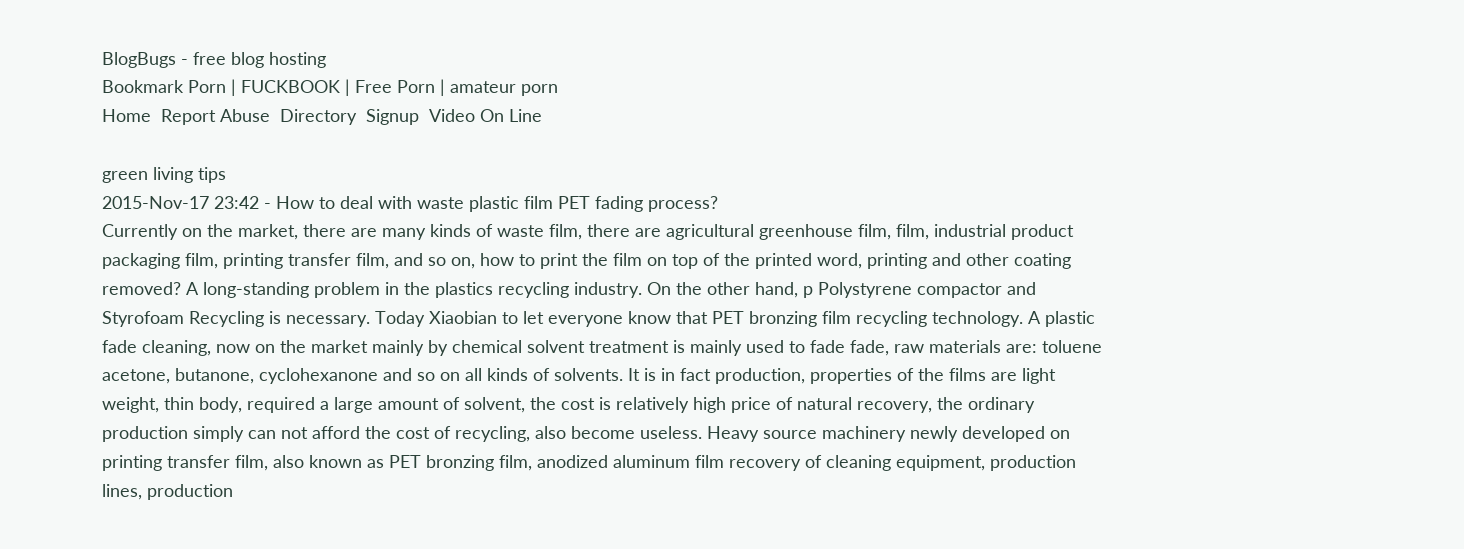BlogBugs - free blog hosting
Bookmark Porn | FUCKBOOK | Free Porn | amateur porn
Home  Report Abuse  Directory  Signup  Video On Line

green living tips
2015-Nov-17 23:42 - How to deal with waste plastic film PET fading process?
Currently on the market, there are many kinds of waste film, there are agricultural greenhouse film, film, industrial product packaging film, printing transfer film, and so on, how to print the film on top of the printed word, printing and other coating removed? A long-standing problem in the plastics recycling industry. On the other hand, p Polystyrene compactor and Styrofoam Recycling is necessary. Today Xiaobian to let everyone know that PET bronzing film recycling technology. A plastic fade cleaning, now on the market mainly by chemical solvent treatment is mainly used to fade fade, raw materials are: toluene acetone, butanone, cyclohexanone and so on all kinds of solvents. It is in fact production, properties of the films are light weight, thin body, required a large amount of solvent, the cost is relatively high price of natural recovery, the ordinary production simply can not afford the cost of recycling, also become useless. Heavy source machinery newly developed on printing transfer film, also known as PET bronzing film, anodized aluminum film recovery of cleaning equipment, production lines, production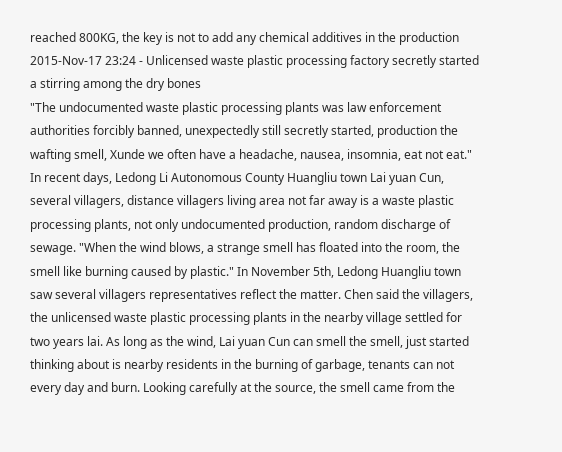reached 800KG, the key is not to add any chemical additives in the production
2015-Nov-17 23:24 - Unlicensed waste plastic processing factory secretly started a stirring among the dry bones
"The undocumented waste plastic processing plants was law enforcement authorities forcibly banned, unexpectedly still secretly started, production the wafting smell, Xunde we often have a headache, nausea, insomnia, eat not eat." In recent days, Ledong Li Autonomous County Huangliu town Lai yuan Cun, several villagers, distance villagers living area not far away is a waste plastic processing plants, not only undocumented production, random discharge of sewage. "When the wind blows, a strange smell has floated into the room, the smell like burning caused by plastic." In November 5th, Ledong Huangliu town saw several villagers representatives reflect the matter. Chen said the villagers, the unlicensed waste plastic processing plants in the nearby village settled for two years lai. As long as the wind, Lai yuan Cun can smell the smell, just started thinking about is nearby residents in the burning of garbage, tenants can not every day and burn. Looking carefully at the source, the smell came from the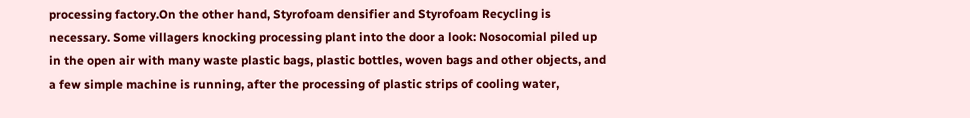processing factory.On the other hand, Styrofoam densifier and Styrofoam Recycling is necessary. Some villagers knocking processing plant into the door a look: Nosocomial piled up in the open air with many waste plastic bags, plastic bottles, woven bags and other objects, and a few simple machine is running, after the processing of plastic strips of cooling water,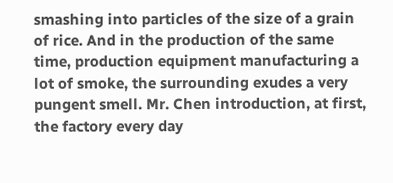smashing into particles of the size of a grain of rice. And in the production of the same time, production equipment manufacturing a lot of smoke, the surrounding exudes a very pungent smell. Mr. Chen introduction, at first, the factory every day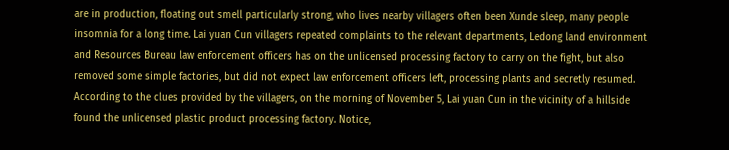are in production, floating out smell particularly strong, who lives nearby villagers often been Xunde sleep, many people insomnia for a long time. Lai yuan Cun villagers repeated complaints to the relevant departments, Ledong land environment and Resources Bureau law enforcement officers has on the unlicensed processing factory to carry on the fight, but also removed some simple factories, but did not expect law enforcement officers left, processing plants and secretly resumed. According to the clues provided by the villagers, on the morning of November 5, Lai yuan Cun in the vicinity of a hillside found the unlicensed plastic product processing factory. Notice,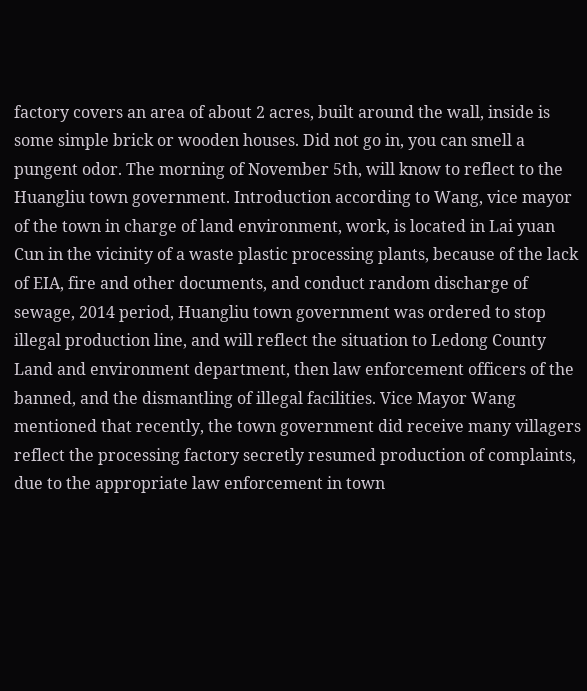factory covers an area of about 2 acres, built around the wall, inside is some simple brick or wooden houses. Did not go in, you can smell a pungent odor. The morning of November 5th, will know to reflect to the Huangliu town government. Introduction according to Wang, vice mayor of the town in charge of land environment, work, is located in Lai yuan Cun in the vicinity of a waste plastic processing plants, because of the lack of EIA, fire and other documents, and conduct random discharge of sewage, 2014 period, Huangliu town government was ordered to stop illegal production line, and will reflect the situation to Ledong County Land and environment department, then law enforcement officers of the banned, and the dismantling of illegal facilities. Vice Mayor Wang mentioned that recently, the town government did receive many villagers reflect the processing factory secretly resumed production of complaints, due to the appropriate law enforcement in town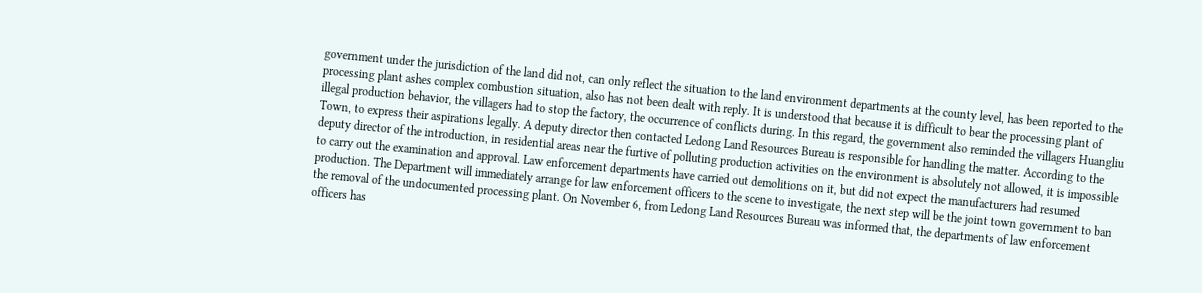government under the jurisdiction of the land did not, can only reflect the situation to the land environment departments at the county level, has been reported to the processing plant ashes complex combustion situation, also has not been dealt with reply. It is understood that because it is difficult to bear the processing plant of illegal production behavior, the villagers had to stop the factory, the occurrence of conflicts during. In this regard, the government also reminded the villagers Huangliu Town, to express their aspirations legally. A deputy director then contacted Ledong Land Resources Bureau is responsible for handling the matter. According to the deputy director of the introduction, in residential areas near the furtive of polluting production activities on the environment is absolutely not allowed, it is impossible to carry out the examination and approval. Law enforcement departments have carried out demolitions on it, but did not expect the manufacturers had resumed production. The Department will immediately arrange for law enforcement officers to the scene to investigate, the next step will be the joint town government to ban the removal of the undocumented processing plant. On November 6, from Ledong Land Resources Bureau was informed that, the departments of law enforcement officers has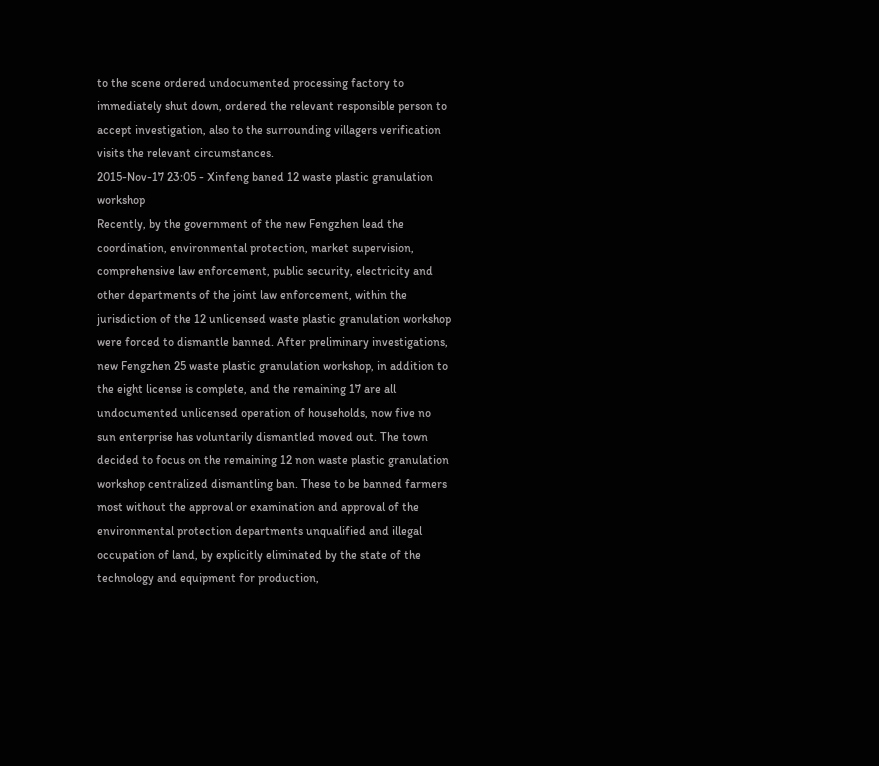to the scene ordered undocumented processing factory to immediately shut down, ordered the relevant responsible person to accept investigation, also to the surrounding villagers verification visits the relevant circumstances.
2015-Nov-17 23:05 - Xinfeng baned 12 waste plastic granulation workshop
Recently, by the government of the new Fengzhen lead the coordination, environmental protection, market supervision, comprehensive law enforcement, public security, electricity and other departments of the joint law enforcement, within the jurisdiction of the 12 unlicensed waste plastic granulation workshop were forced to dismantle banned. After preliminary investigations, new Fengzhen 25 waste plastic granulation workshop, in addition to the eight license is complete, and the remaining 17 are all undocumented unlicensed operation of households, now five no sun enterprise has voluntarily dismantled moved out. The town decided to focus on the remaining 12 non waste plastic granulation workshop centralized dismantling ban. These to be banned farmers most without the approval or examination and approval of the environmental protection departments unqualified and illegal occupation of land, by explicitly eliminated by the state of the technology and equipment for production,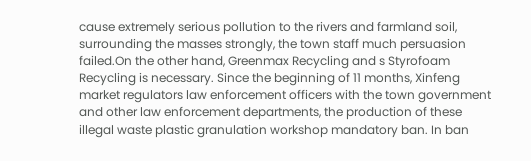cause extremely serious pollution to the rivers and farmland soil, surrounding the masses strongly, the town staff much persuasion failed.On the other hand, Greenmax Recycling and s Styrofoam Recycling is necessary. Since the beginning of 11 months, Xinfeng market regulators law enforcement officers with the town government and other law enforcement departments, the production of these illegal waste plastic granulation workshop mandatory ban. In ban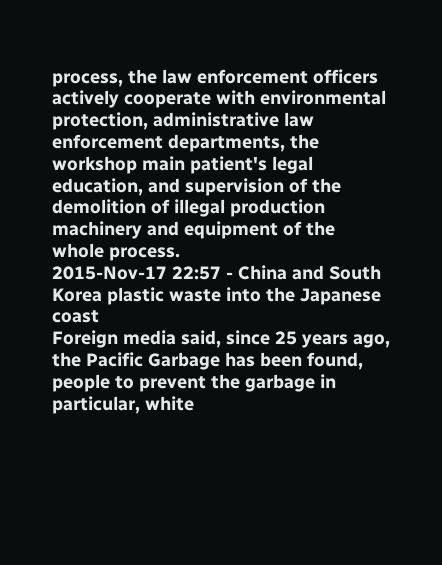process, the law enforcement officers actively cooperate with environmental protection, administrative law enforcement departments, the workshop main patient's legal education, and supervision of the demolition of illegal production machinery and equipment of the whole process.
2015-Nov-17 22:57 - China and South Korea plastic waste into the Japanese coast
Foreign media said, since 25 years ago, the Pacific Garbage has been found, people to prevent the garbage in particular, white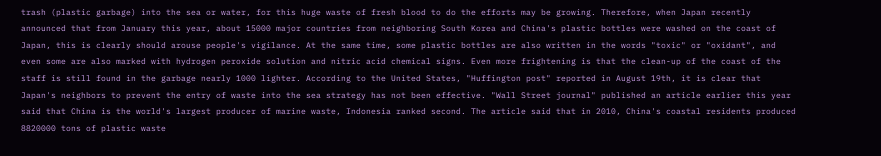trash (plastic garbage) into the sea or water, for this huge waste of fresh blood to do the efforts may be growing. Therefore, when Japan recently announced that from January this year, about 15000 major countries from neighboring South Korea and China's plastic bottles were washed on the coast of Japan, this is clearly should arouse people's vigilance. At the same time, some plastic bottles are also written in the words "toxic" or "oxidant", and even some are also marked with hydrogen peroxide solution and nitric acid chemical signs. Even more frightening is that the clean-up of the coast of the staff is still found in the garbage nearly 1000 lighter. According to the United States, "Huffington post" reported in August 19th, it is clear that Japan's neighbors to prevent the entry of waste into the sea strategy has not been effective. "Wall Street journal" published an article earlier this year said that China is the world's largest producer of marine waste, Indonesia ranked second. The article said that in 2010, China's coastal residents produced 8820000 tons of plastic waste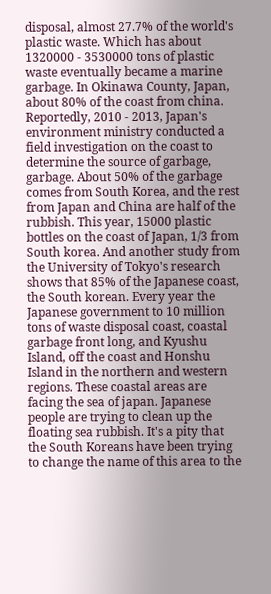disposal, almost 27.7% of the world's plastic waste. Which has about 1320000 - 3530000 tons of plastic waste eventually became a marine garbage. In Okinawa County, Japan, about 80% of the coast from china. Reportedly, 2010 - 2013, Japan's environment ministry conducted a field investigation on the coast to determine the source of garbage, garbage. About 50% of the garbage comes from South Korea, and the rest from Japan and China are half of the rubbish. This year, 15000 plastic bottles on the coast of Japan, 1/3 from South korea. And another study from the University of Tokyo's research shows that 85% of the Japanese coast, the South korean. Every year the Japanese government to 10 million tons of waste disposal coast, coastal garbage front long, and Kyushu Island, off the coast and Honshu Island in the northern and western regions. These coastal areas are facing the sea of japan. Japanese people are trying to clean up the floating sea rubbish. It's a pity that the South Koreans have been trying to change the name of this area to the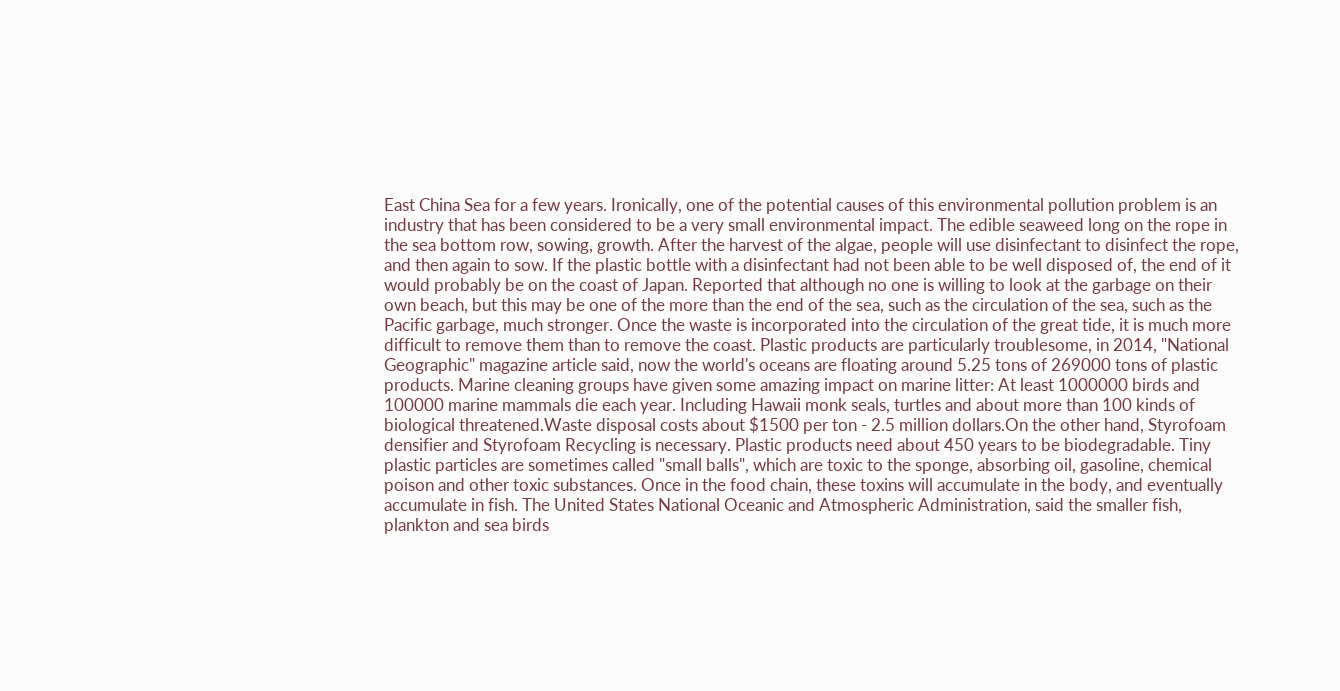East China Sea for a few years. Ironically, one of the potential causes of this environmental pollution problem is an industry that has been considered to be a very small environmental impact. The edible seaweed long on the rope in the sea bottom row, sowing, growth. After the harvest of the algae, people will use disinfectant to disinfect the rope, and then again to sow. If the plastic bottle with a disinfectant had not been able to be well disposed of, the end of it would probably be on the coast of Japan. Reported that although no one is willing to look at the garbage on their own beach, but this may be one of the more than the end of the sea, such as the circulation of the sea, such as the Pacific garbage, much stronger. Once the waste is incorporated into the circulation of the great tide, it is much more difficult to remove them than to remove the coast. Plastic products are particularly troublesome, in 2014, "National Geographic" magazine article said, now the world's oceans are floating around 5.25 tons of 269000 tons of plastic products. Marine cleaning groups have given some amazing impact on marine litter: At least 1000000 birds and 100000 marine mammals die each year. Including Hawaii monk seals, turtles and about more than 100 kinds of biological threatened.Waste disposal costs about $1500 per ton - 2.5 million dollars.On the other hand, Styrofoam densifier and Styrofoam Recycling is necessary. Plastic products need about 450 years to be biodegradable. Tiny plastic particles are sometimes called "small balls", which are toxic to the sponge, absorbing oil, gasoline, chemical poison and other toxic substances. Once in the food chain, these toxins will accumulate in the body, and eventually accumulate in fish. The United States National Oceanic and Atmospheric Administration, said the smaller fish, plankton and sea birds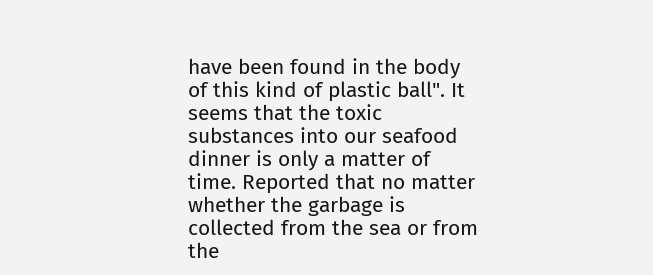have been found in the body of this kind of plastic ball". It seems that the toxic substances into our seafood dinner is only a matter of time. Reported that no matter whether the garbage is collected from the sea or from the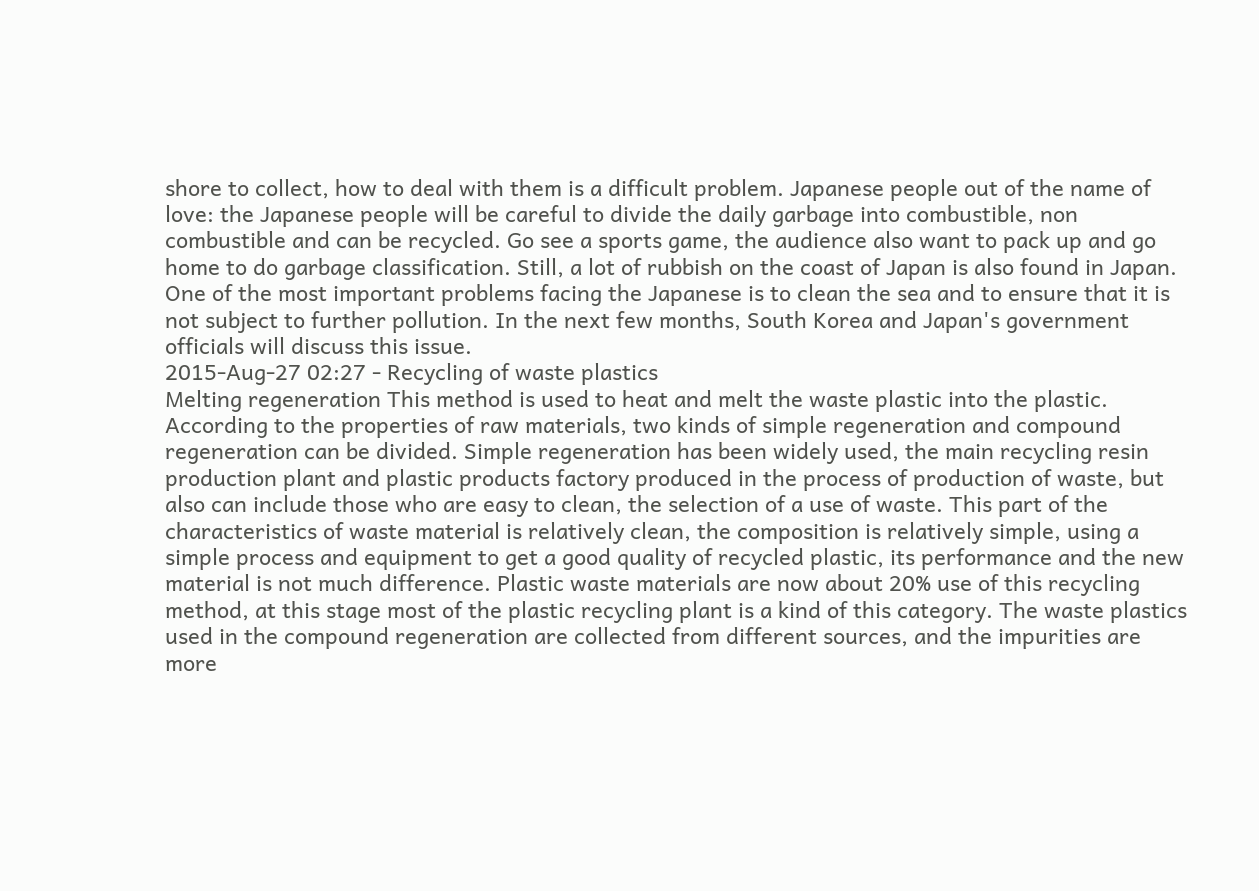shore to collect, how to deal with them is a difficult problem. Japanese people out of the name of love: the Japanese people will be careful to divide the daily garbage into combustible, non combustible and can be recycled. Go see a sports game, the audience also want to pack up and go home to do garbage classification. Still, a lot of rubbish on the coast of Japan is also found in Japan. One of the most important problems facing the Japanese is to clean the sea and to ensure that it is not subject to further pollution. In the next few months, South Korea and Japan's government officials will discuss this issue.
2015-Aug-27 02:27 - Recycling of waste plastics
Melting regeneration This method is used to heat and melt the waste plastic into the plastic. According to the properties of raw materials, two kinds of simple regeneration and compound regeneration can be divided. Simple regeneration has been widely used, the main recycling resin production plant and plastic products factory produced in the process of production of waste, but also can include those who are easy to clean, the selection of a use of waste. This part of the characteristics of waste material is relatively clean, the composition is relatively simple, using a simple process and equipment to get a good quality of recycled plastic, its performance and the new material is not much difference. Plastic waste materials are now about 20% use of this recycling method, at this stage most of the plastic recycling plant is a kind of this category. The waste plastics used in the compound regeneration are collected from different sources, and the impurities are more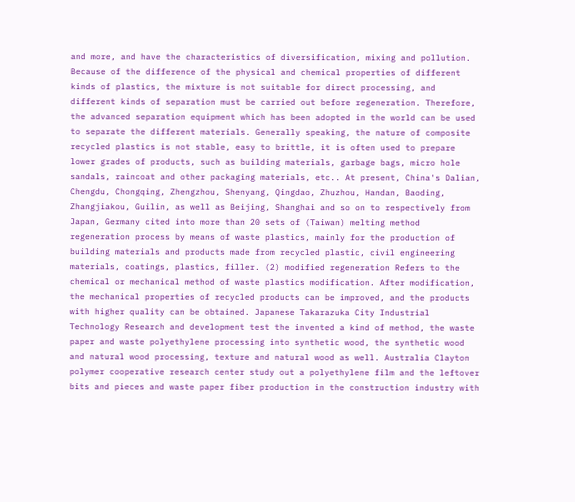and more, and have the characteristics of diversification, mixing and pollution. Because of the difference of the physical and chemical properties of different kinds of plastics, the mixture is not suitable for direct processing, and different kinds of separation must be carried out before regeneration. Therefore, the advanced separation equipment which has been adopted in the world can be used to separate the different materials. Generally speaking, the nature of composite recycled plastics is not stable, easy to brittle, it is often used to prepare lower grades of products, such as building materials, garbage bags, micro hole sandals, raincoat and other packaging materials, etc.. At present, China's Dalian, Chengdu, Chongqing, Zhengzhou, Shenyang, Qingdao, Zhuzhou, Handan, Baoding, Zhangjiakou, Guilin, as well as Beijing, Shanghai and so on to respectively from Japan, Germany cited into more than 20 sets of (Taiwan) melting method regeneration process by means of waste plastics, mainly for the production of building materials and products made from recycled plastic, civil engineering materials, coatings, plastics, filler. (2) modified regeneration Refers to the chemical or mechanical method of waste plastics modification. After modification, the mechanical properties of recycled products can be improved, and the products with higher quality can be obtained. Japanese Takarazuka City Industrial Technology Research and development test the invented a kind of method, the waste paper and waste polyethylene processing into synthetic wood, the synthetic wood and natural wood processing, texture and natural wood as well. Australia Clayton polymer cooperative research center study out a polyethylene film and the leftover bits and pieces and waste paper fiber production in the construction industry with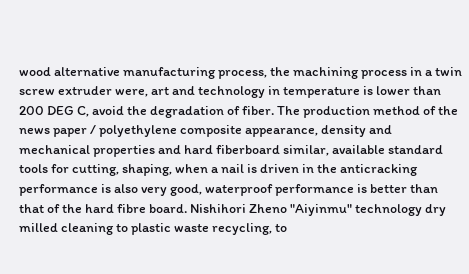wood alternative manufacturing process, the machining process in a twin screw extruder were, art and technology in temperature is lower than 200 DEG C, avoid the degradation of fiber. The production method of the news paper / polyethylene composite appearance, density and mechanical properties and hard fiberboard similar, available standard tools for cutting, shaping, when a nail is driven in the anticracking performance is also very good, waterproof performance is better than that of the hard fibre board. Nishihori Zheno "Aiyinmu" technology dry milled cleaning to plastic waste recycling, to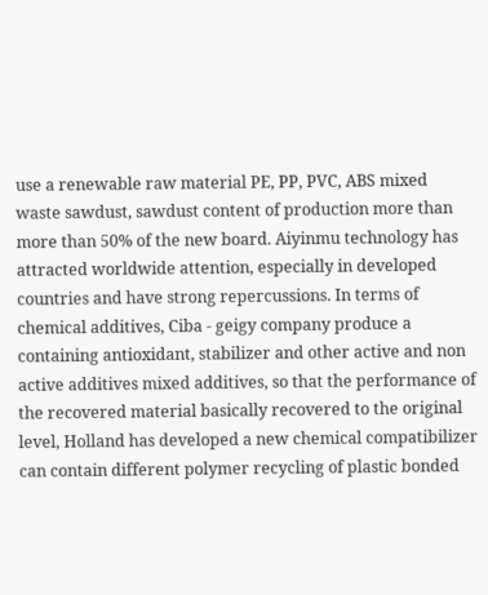use a renewable raw material PE, PP, PVC, ABS mixed waste sawdust, sawdust content of production more than more than 50% of the new board. Aiyinmu technology has attracted worldwide attention, especially in developed countries and have strong repercussions. In terms of chemical additives, Ciba - geigy company produce a containing antioxidant, stabilizer and other active and non active additives mixed additives, so that the performance of the recovered material basically recovered to the original level, Holland has developed a new chemical compatibilizer can contain different polymer recycling of plastic bonded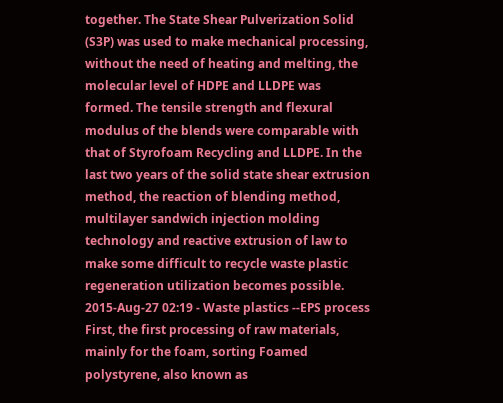together. The State Shear Pulverization Solid (S3P) was used to make mechanical processing, without the need of heating and melting, the molecular level of HDPE and LLDPE was formed. The tensile strength and flexural modulus of the blends were comparable with that of Styrofoam Recycling and LLDPE. In the last two years of the solid state shear extrusion method, the reaction of blending method, multilayer sandwich injection molding technology and reactive extrusion of law to make some difficult to recycle waste plastic regeneration utilization becomes possible.
2015-Aug-27 02:19 - Waste plastics --EPS process
First, the first processing of raw materials, mainly for the foam, sorting Foamed polystyrene, also known as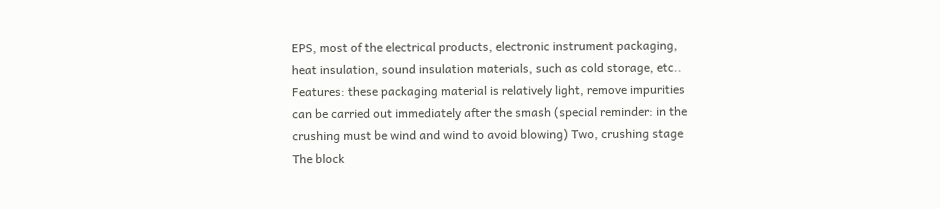EPS, most of the electrical products, electronic instrument packaging, heat insulation, sound insulation materials, such as cold storage, etc.. Features: these packaging material is relatively light, remove impurities can be carried out immediately after the smash (special reminder: in the crushing must be wind and wind to avoid blowing) Two, crushing stage The block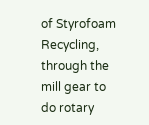of Styrofoam Recycling, through the mill gear to do rotary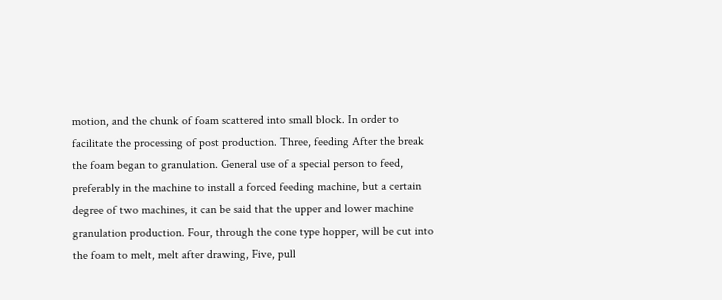motion, and the chunk of foam scattered into small block. In order to facilitate the processing of post production. Three, feeding After the break the foam began to granulation. General use of a special person to feed, preferably in the machine to install a forced feeding machine, but a certain degree of two machines, it can be said that the upper and lower machine granulation production. Four, through the cone type hopper, will be cut into the foam to melt, melt after drawing, Five, pull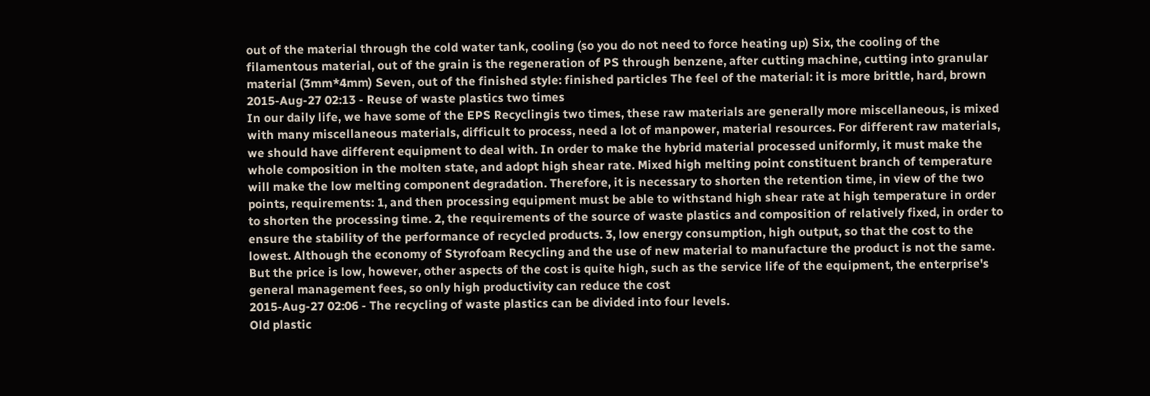out of the material through the cold water tank, cooling (so you do not need to force heating up) Six, the cooling of the filamentous material, out of the grain is the regeneration of PS through benzene, after cutting machine, cutting into granular material (3mm*4mm) Seven, out of the finished style: finished particles The feel of the material: it is more brittle, hard, brown
2015-Aug-27 02:13 - Reuse of waste plastics two times
In our daily life, we have some of the EPS Recyclingis two times, these raw materials are generally more miscellaneous, is mixed with many miscellaneous materials, difficult to process, need a lot of manpower, material resources. For different raw materials, we should have different equipment to deal with. In order to make the hybrid material processed uniformly, it must make the whole composition in the molten state, and adopt high shear rate. Mixed high melting point constituent branch of temperature will make the low melting component degradation. Therefore, it is necessary to shorten the retention time, in view of the two points, requirements: 1, and then processing equipment must be able to withstand high shear rate at high temperature in order to shorten the processing time. 2, the requirements of the source of waste plastics and composition of relatively fixed, in order to ensure the stability of the performance of recycled products. 3, low energy consumption, high output, so that the cost to the lowest. Although the economy of Styrofoam Recycling and the use of new material to manufacture the product is not the same. But the price is low, however, other aspects of the cost is quite high, such as the service life of the equipment, the enterprise's general management fees, so only high productivity can reduce the cost
2015-Aug-27 02:06 - The recycling of waste plastics can be divided into four levels.
Old plastic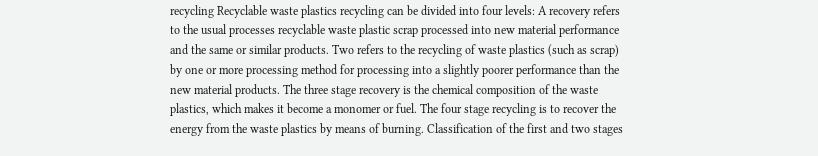recycling Recyclable waste plastics recycling can be divided into four levels: A recovery refers to the usual processes recyclable waste plastic scrap processed into new material performance and the same or similar products. Two refers to the recycling of waste plastics (such as scrap) by one or more processing method for processing into a slightly poorer performance than the new material products. The three stage recovery is the chemical composition of the waste plastics, which makes it become a monomer or fuel. The four stage recycling is to recover the energy from the waste plastics by means of burning. Classification of the first and two stages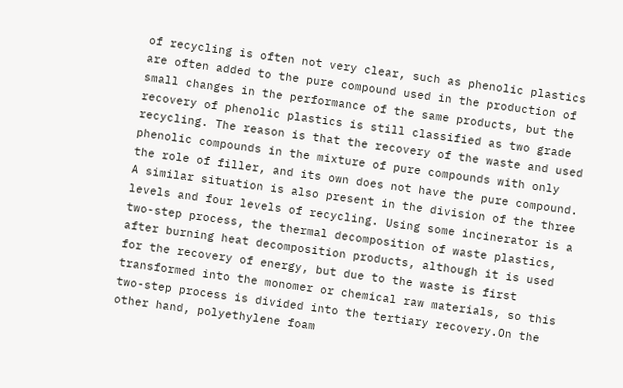of recycling is often not very clear, such as phenolic plastics are often added to the pure compound used in the production of small changes in the performance of the same products, but the recovery of phenolic plastics is still classified as two grade recycling. The reason is that the recovery of the waste and used phenolic compounds in the mixture of pure compounds with only the role of filler, and its own does not have the pure compound. A similar situation is also present in the division of the three levels and four levels of recycling. Using some incinerator is a two-step process, the thermal decomposition of waste plastics, after burning heat decomposition products, although it is used for the recovery of energy, but due to the waste is first transformed into the monomer or chemical raw materials, so this two-step process is divided into the tertiary recovery.On the other hand, polyethylene foam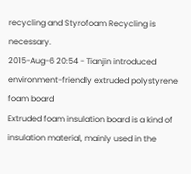recycling and Styrofoam Recycling is necessary.
2015-Aug-6 20:54 - Tianjin introduced environment-friendly extruded polystyrene foam board
Extruded foam insulation board is a kind of insulation material, mainly used in the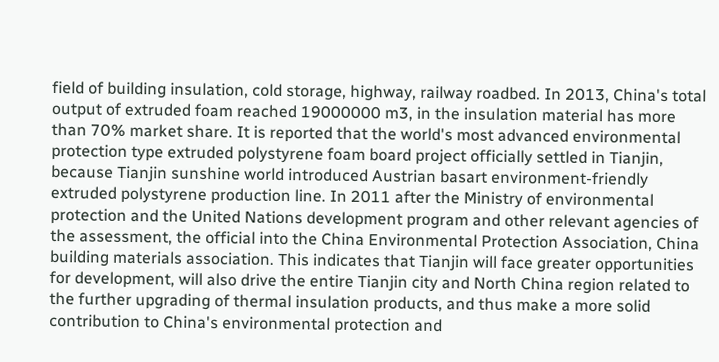field of building insulation, cold storage, highway, railway roadbed. In 2013, China's total output of extruded foam reached 19000000 m3, in the insulation material has more than 70% market share. It is reported that the world's most advanced environmental protection type extruded polystyrene foam board project officially settled in Tianjin, because Tianjin sunshine world introduced Austrian basart environment-friendly extruded polystyrene production line. In 2011 after the Ministry of environmental protection and the United Nations development program and other relevant agencies of the assessment, the official into the China Environmental Protection Association, China building materials association. This indicates that Tianjin will face greater opportunities for development, will also drive the entire Tianjin city and North China region related to the further upgrading of thermal insulation products, and thus make a more solid contribution to China's environmental protection and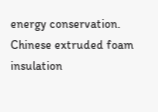energy conservation. Chinese extruded foam insulation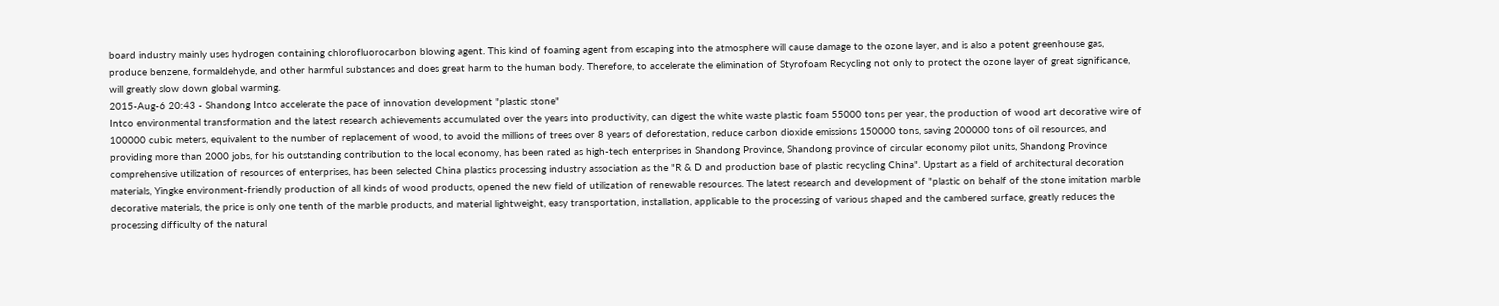board industry mainly uses hydrogen containing chlorofluorocarbon blowing agent. This kind of foaming agent from escaping into the atmosphere will cause damage to the ozone layer, and is also a potent greenhouse gas, produce benzene, formaldehyde, and other harmful substances and does great harm to the human body. Therefore, to accelerate the elimination of Styrofoam Recycling not only to protect the ozone layer of great significance, will greatly slow down global warming.
2015-Aug-6 20:43 - Shandong Intco accelerate the pace of innovation development "plastic stone"
Intco environmental transformation and the latest research achievements accumulated over the years into productivity, can digest the white waste plastic foam 55000 tons per year, the production of wood art decorative wire of 100000 cubic meters, equivalent to the number of replacement of wood, to avoid the millions of trees over 8 years of deforestation, reduce carbon dioxide emissions 150000 tons, saving 200000 tons of oil resources, and providing more than 2000 jobs, for his outstanding contribution to the local economy, has been rated as high-tech enterprises in Shandong Province, Shandong province of circular economy pilot units, Shandong Province comprehensive utilization of resources of enterprises, has been selected China plastics processing industry association as the "R & D and production base of plastic recycling China". Upstart as a field of architectural decoration materials, Yingke environment-friendly production of all kinds of wood products, opened the new field of utilization of renewable resources. The latest research and development of "plastic on behalf of the stone imitation marble decorative materials, the price is only one tenth of the marble products, and material lightweight, easy transportation, installation, applicable to the processing of various shaped and the cambered surface, greatly reduces the processing difficulty of the natural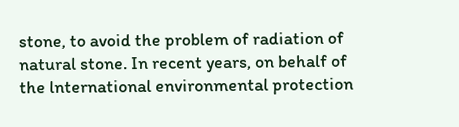stone, to avoid the problem of radiation of natural stone. In recent years, on behalf of the lnternational environmental protection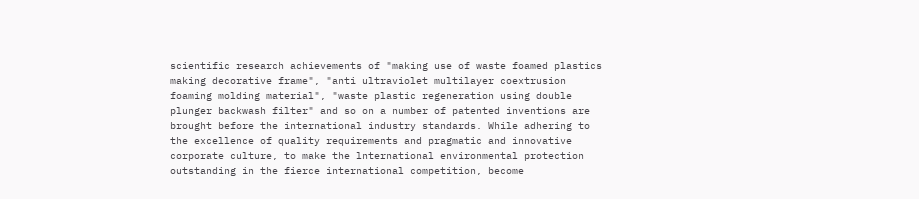scientific research achievements of "making use of waste foamed plastics making decorative frame", "anti ultraviolet multilayer coextrusion foaming molding material", "waste plastic regeneration using double plunger backwash filter" and so on a number of patented inventions are brought before the international industry standards. While adhering to the excellence of quality requirements and pragmatic and innovative corporate culture, to make the lnternational environmental protection outstanding in the fierce international competition, become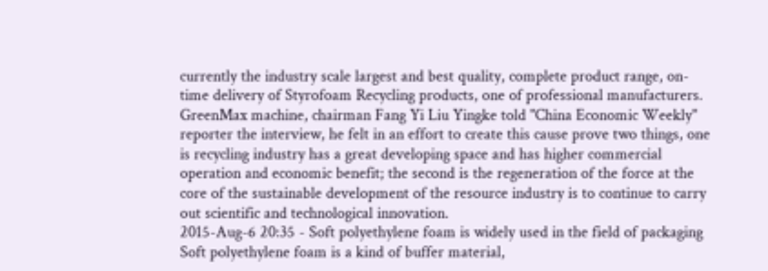currently the industry scale largest and best quality, complete product range, on-time delivery of Styrofoam Recycling products, one of professional manufacturers. GreenMax machine, chairman Fang Yi Liu Yingke told "China Economic Weekly" reporter the interview, he felt in an effort to create this cause prove two things, one is recycling industry has a great developing space and has higher commercial operation and economic benefit; the second is the regeneration of the force at the core of the sustainable development of the resource industry is to continue to carry out scientific and technological innovation.
2015-Aug-6 20:35 - Soft polyethylene foam is widely used in the field of packaging
Soft polyethylene foam is a kind of buffer material,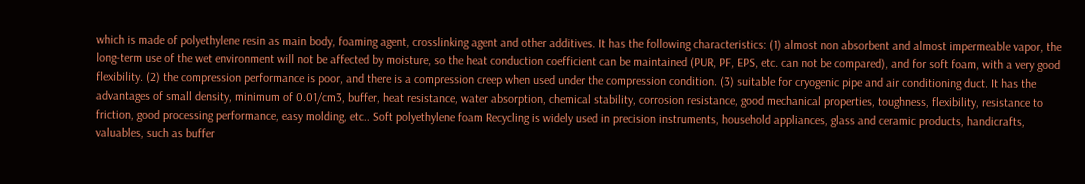which is made of polyethylene resin as main body, foaming agent, crosslinking agent and other additives. It has the following characteristics: (1) almost non absorbent and almost impermeable vapor, the long-term use of the wet environment will not be affected by moisture, so the heat conduction coefficient can be maintained (PUR, PF, EPS, etc. can not be compared), and for soft foam, with a very good flexibility. (2) the compression performance is poor, and there is a compression creep when used under the compression condition. (3) suitable for cryogenic pipe and air conditioning duct. It has the advantages of small density, minimum of 0.01/cm3, buffer, heat resistance, water absorption, chemical stability, corrosion resistance, good mechanical properties, toughness, flexibility, resistance to friction, good processing performance, easy molding, etc.. Soft polyethylene foam Recycling is widely used in precision instruments, household appliances, glass and ceramic products, handicrafts, valuables, such as buffer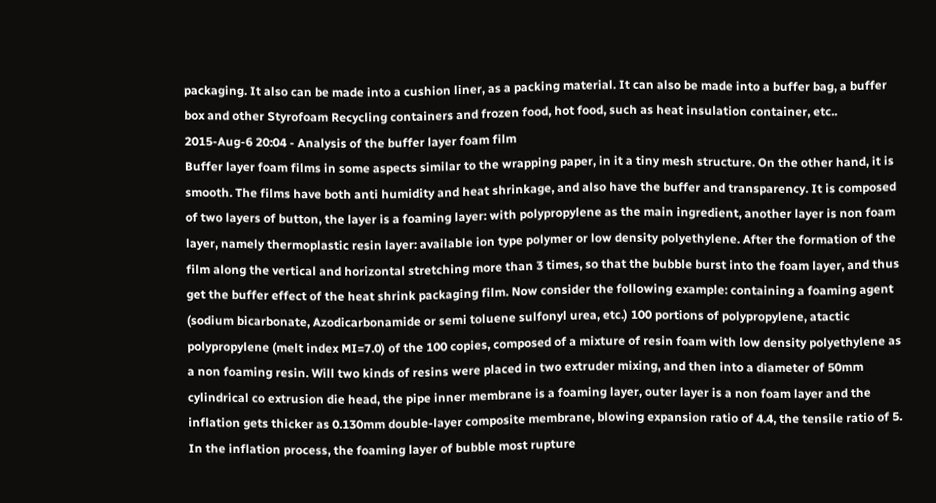packaging. It also can be made into a cushion liner, as a packing material. It can also be made into a buffer bag, a buffer box and other Styrofoam Recycling containers and frozen food, hot food, such as heat insulation container, etc..
2015-Aug-6 20:04 - Analysis of the buffer layer foam film
Buffer layer foam films in some aspects similar to the wrapping paper, in it a tiny mesh structure. On the other hand, it is smooth. The films have both anti humidity and heat shrinkage, and also have the buffer and transparency. It is composed of two layers of button, the layer is a foaming layer: with polypropylene as the main ingredient, another layer is non foam layer, namely thermoplastic resin layer: available ion type polymer or low density polyethylene. After the formation of the film along the vertical and horizontal stretching more than 3 times, so that the bubble burst into the foam layer, and thus get the buffer effect of the heat shrink packaging film. Now consider the following example: containing a foaming agent (sodium bicarbonate, Azodicarbonamide or semi toluene sulfonyl urea, etc.) 100 portions of polypropylene, atactic polypropylene (melt index MI=7.0) of the 100 copies, composed of a mixture of resin foam with low density polyethylene as a non foaming resin. Will two kinds of resins were placed in two extruder mixing, and then into a diameter of 50mm cylindrical co extrusion die head, the pipe inner membrane is a foaming layer, outer layer is a non foam layer and the inflation gets thicker as 0.130mm double-layer composite membrane, blowing expansion ratio of 4.4, the tensile ratio of 5. In the inflation process, the foaming layer of bubble most rupture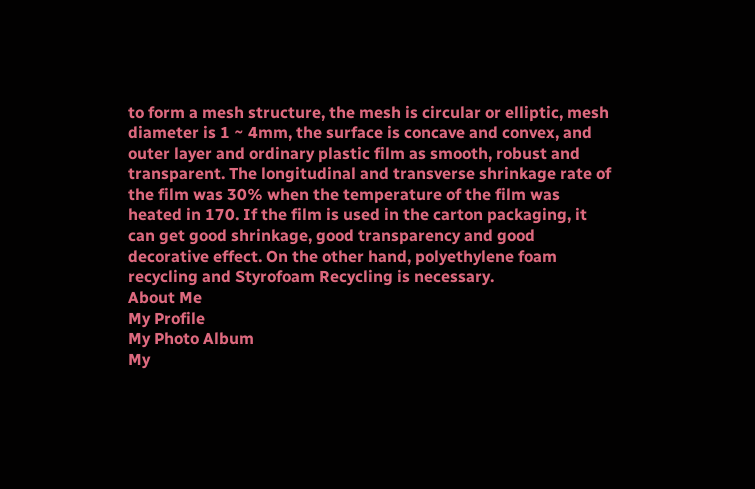to form a mesh structure, the mesh is circular or elliptic, mesh diameter is 1 ~ 4mm, the surface is concave and convex, and outer layer and ordinary plastic film as smooth, robust and transparent. The longitudinal and transverse shrinkage rate of the film was 30% when the temperature of the film was heated in 170. If the film is used in the carton packaging, it can get good shrinkage, good transparency and good decorative effect. On the other hand, polyethylene foam recycling and Styrofoam Recycling is necessary.
About Me
My Profile
My Photo Album
My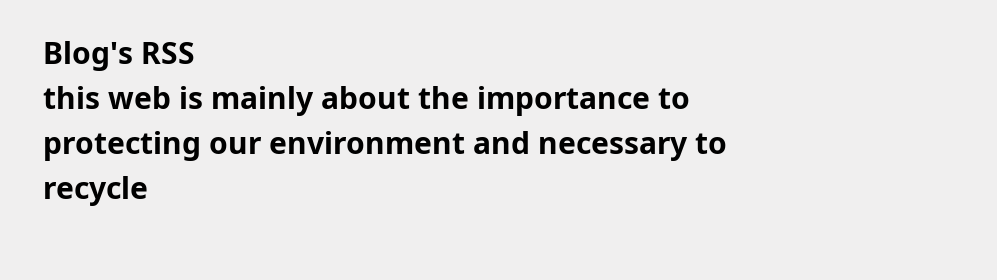Blog's RSS
this web is mainly about the importance to protecting our environment and necessary to recycle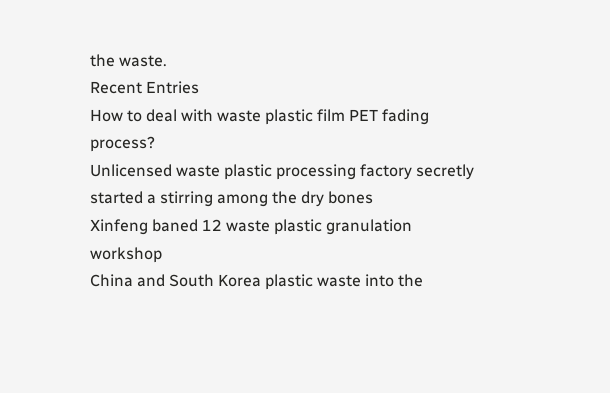the waste.
Recent Entries
How to deal with waste plastic film PET fading process?
Unlicensed waste plastic processing factory secretly started a stirring among the dry bones
Xinfeng baned 12 waste plastic granulation workshop
China and South Korea plastic waste into the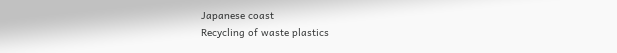Japanese coast
Recycling of waste plastics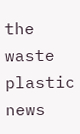the waste plastic news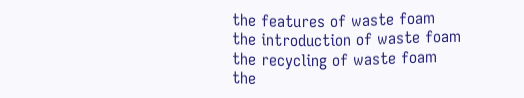the features of waste foam
the introduction of waste foam
the recycling of waste foam
the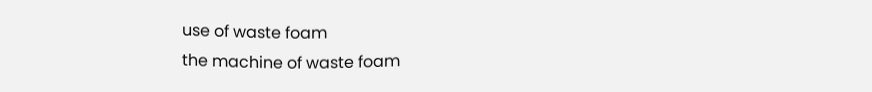use of waste foam
the machine of waste foam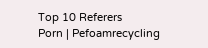Top 10 Referers
Porn | Pefoamrecycling